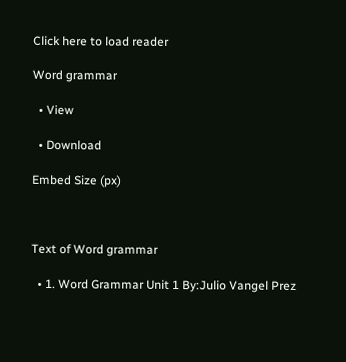Click here to load reader

Word grammar

  • View

  • Download

Embed Size (px)



Text of Word grammar

  • 1. Word Grammar Unit 1 By:Julio Vangel Prez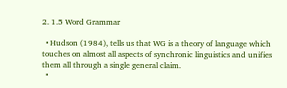2. 1.5 Word Grammar

  • Hudson (1984), tells us that WG is a theory of language which touches on almost all aspects of synchronic linguistics and unifies them all through a single general claim.
  •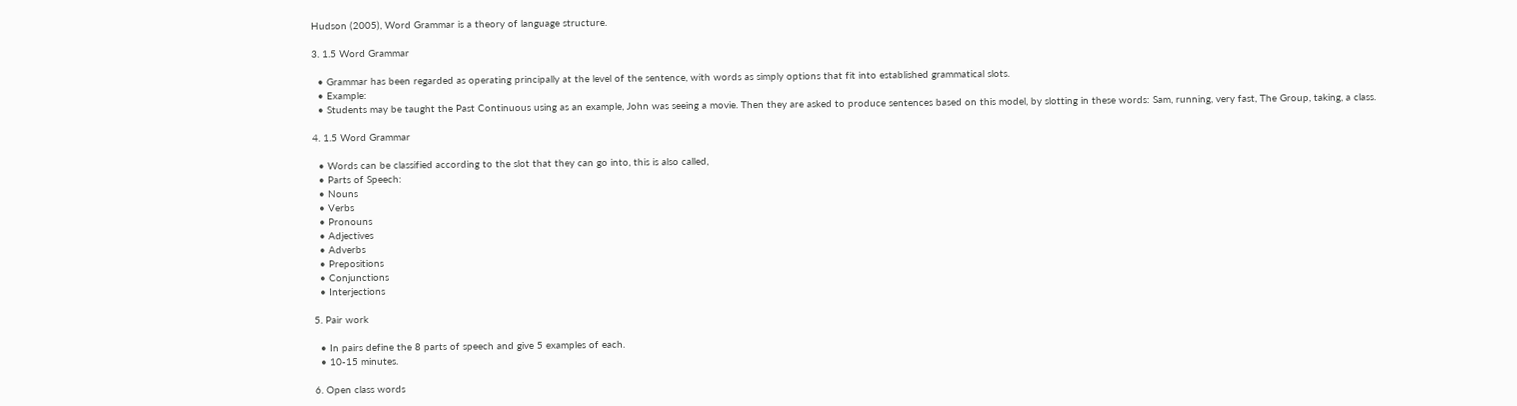Hudson (2005), Word Grammar is a theory of language structure.

3. 1.5 Word Grammar

  • Grammar has been regarded as operating principally at the level of the sentence, with words as simply options that fit into established grammatical slots.
  • Example:
  • Students may be taught the Past Continuous using as an example, John was seeing a movie. Then they are asked to produce sentences based on this model, by slotting in these words: Sam, running, very fast, The Group, taking, a class.

4. 1.5 Word Grammar

  • Words can be classified according to the slot that they can go into, this is also called,
  • Parts of Speech:
  • Nouns
  • Verbs
  • Pronouns
  • Adjectives
  • Adverbs
  • Prepositions
  • Conjunctions
  • Interjections

5. Pair work

  • In pairs define the 8 parts of speech and give 5 examples of each.
  • 10-15 minutes.

6. Open class words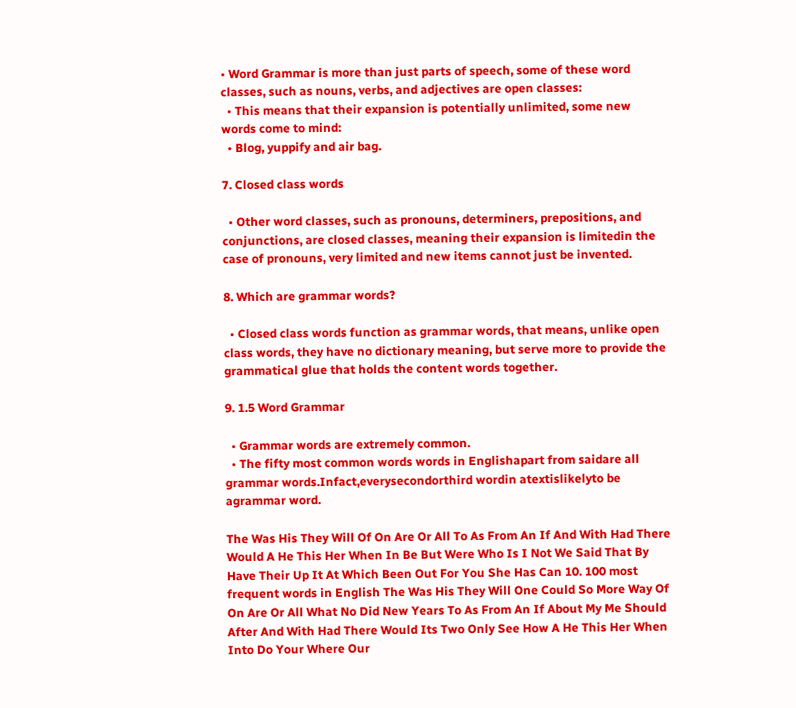• Word Grammar is more than just parts of speech, some of these word classes, such as nouns, verbs, and adjectives are open classes:
  • This means that their expansion is potentially unlimited, some new words come to mind:
  • Blog, yuppify and air bag.

7. Closed class words

  • Other word classes, such as pronouns, determiners, prepositions, and conjunctions, are closed classes, meaning their expansion is limitedin the case of pronouns, very limited and new items cannot just be invented.

8. Which are grammar words?

  • Closed class words function as grammar words, that means, unlike open class words, they have no dictionary meaning, but serve more to provide the grammatical glue that holds the content words together.

9. 1.5 Word Grammar

  • Grammar words are extremely common.
  • The fifty most common words words in Englishapart from saidare all grammar words.Infact,everysecondorthird wordin atextislikelyto be agrammar word.

The Was His They Will Of On Are Or All To As From An If And With Had There Would A He This Her When In Be But Were Who Is I Not We Said That By Have Their Up It At Which Been Out For You She Has Can 10. 100 most frequent words in English The Was His They Will One Could So More Way Of On Are Or All What No Did New Years To As From An If About My Me Should After And With Had There Would Its Two Only See How A He This Her When Into Do Your Where Our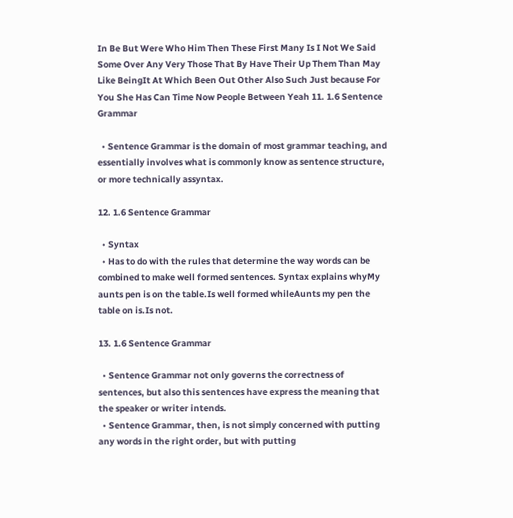In Be But Were Who Him Then These First Many Is I Not We Said Some Over Any Very Those That By Have Their Up Them Than May Like BeingIt At Which Been Out Other Also Such Just because For You She Has Can Time Now People Between Yeah 11. 1.6 Sentence Grammar

  • Sentence Grammar is the domain of most grammar teaching, and essentially involves what is commonly know as sentence structure, or more technically assyntax.

12. 1.6 Sentence Grammar

  • Syntax
  • Has to do with the rules that determine the way words can be combined to make well formed sentences. Syntax explains whyMy aunts pen is on the table.Is well formed whileAunts my pen the table on is.Is not.

13. 1.6 Sentence Grammar

  • Sentence Grammar not only governs the correctness of sentences, but also this sentences have express the meaning that the speaker or writer intends.
  • Sentence Grammar, then, is not simply concerned with putting any words in the right order, but with putting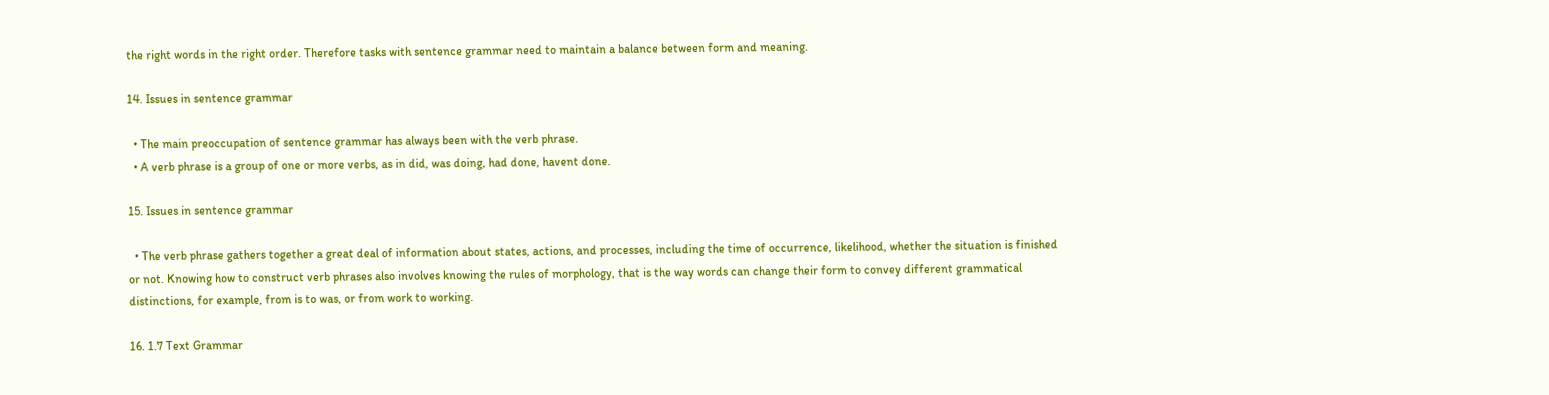the right words in the right order. Therefore tasks with sentence grammar need to maintain a balance between form and meaning.

14. Issues in sentence grammar

  • The main preoccupation of sentence grammar has always been with the verb phrase.
  • A verb phrase is a group of one or more verbs, as in did, was doing, had done, havent done.

15. Issues in sentence grammar

  • The verb phrase gathers together a great deal of information about states, actions, and processes, including the time of occurrence, likelihood, whether the situation is finished or not. Knowing how to construct verb phrases also involves knowing the rules of morphology, that is the way words can change their form to convey different grammatical distinctions, for example, from is to was, or from work to working.

16. 1.7 Text Grammar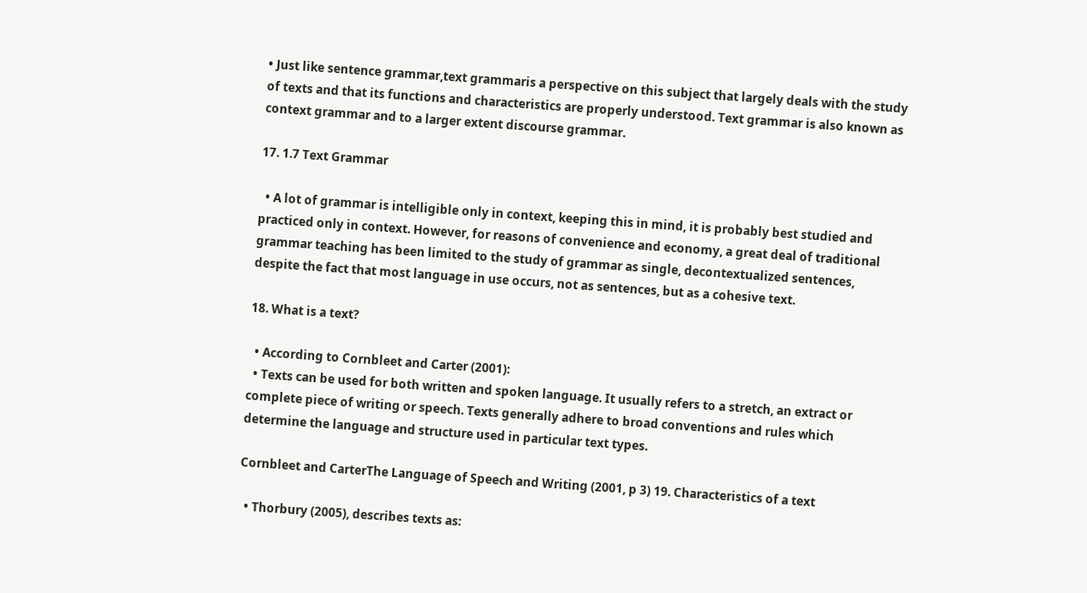• Just like sentence grammar,text grammaris a perspective on this subject that largely deals with the study of texts and that its functions and characteristics are properly understood. Text grammar is also known as context grammar and to a larger extent discourse grammar.

17. 1.7 Text Grammar

  • A lot of grammar is intelligible only in context, keeping this in mind, it is probably best studied and practiced only in context. However, for reasons of convenience and economy, a great deal of traditional grammar teaching has been limited to the study of grammar as single, decontextualized sentences, despite the fact that most language in use occurs, not as sentences, but as a cohesive text.

18. What is a text?

  • According to Cornbleet and Carter (2001):
  • Texts can be used for both written and spoken language. It usually refers to a stretch, an extract or complete piece of writing or speech. Texts generally adhere to broad conventions and rules which determine the language and structure used in particular text types.

Cornbleet and CarterThe Language of Speech and Writing (2001, p 3) 19. Characteristics of a text

  • Thorbury (2005), describes texts as: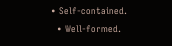• Self-contained.
  • Well-formed.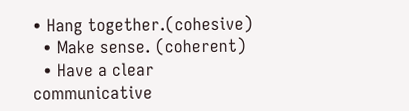• Hang together.(cohesive)
  • Make sense. (coherent)
  • Have a clear communicative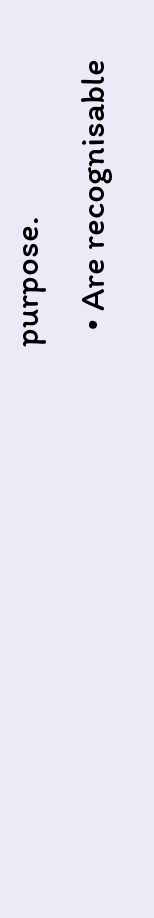purpose.
  • Are recognisable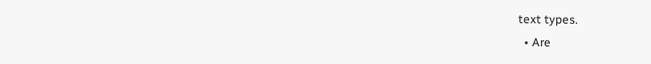text types.
  • Are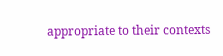appropriate to their contexts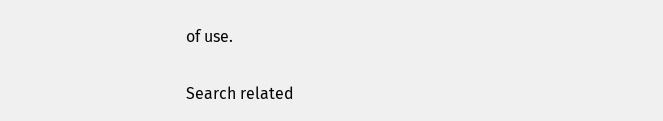of use.

Search related